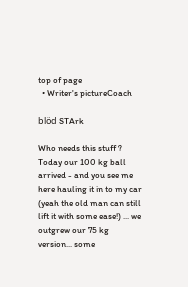top of page
  • Writer's pictureCoach

blöd STArk

Who needs this stuff ? Today our 100 kg ball arrived - and you see me here hauling it in to my car (yeah the old man can still lift it with some ease!) ... we outgrew our 75 kg version... some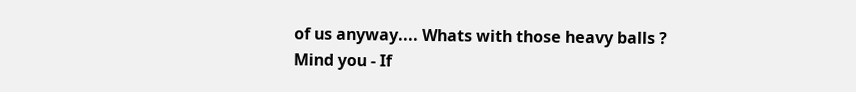of us anyway.... Whats with those heavy balls ? Mind you - If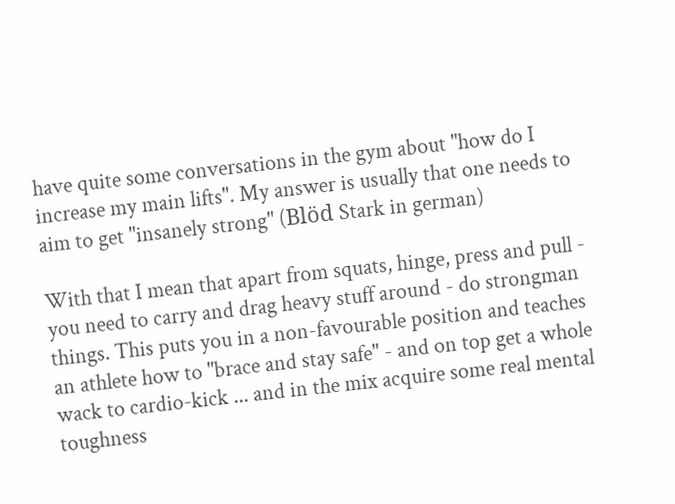have quite some conversations in the gym about "how do I increase my main lifts". My answer is usually that one needs to aim to get "insanely strong" (Blöd Stark in german)

With that I mean that apart from squats, hinge, press and pull - you need to carry and drag heavy stuff around - do strongman things. This puts you in a non-favourable position and teaches an athlete how to "brace and stay safe" - and on top get a whole wack to cardio-kick ... and in the mix acquire some real mental toughness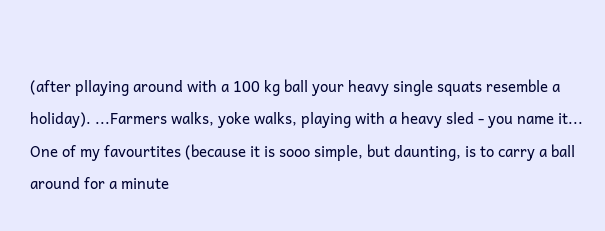(after pllaying around with a 100 kg ball your heavy single squats resemble a holiday). ...Farmers walks, yoke walks, playing with a heavy sled - you name it... One of my favourtites (because it is sooo simple, but daunting, is to carry a ball around for a minute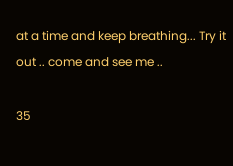at a time and keep breathing... Try it out .. come and see me ..

35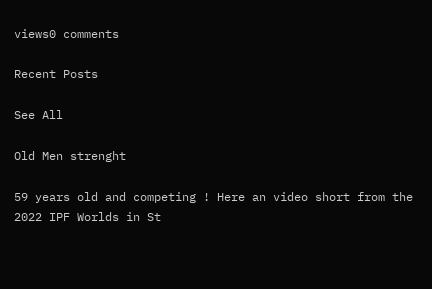views0 comments

Recent Posts

See All

Old Men strenght

59 years old and competing ! Here an video short from the 2022 IPF Worlds in St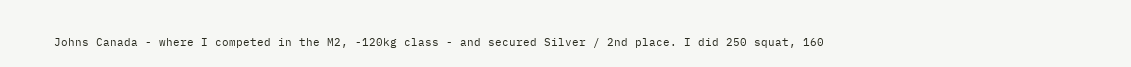Johns Canada - where I competed in the M2, -120kg class - and secured Silver / 2nd place. I did 250 squat, 160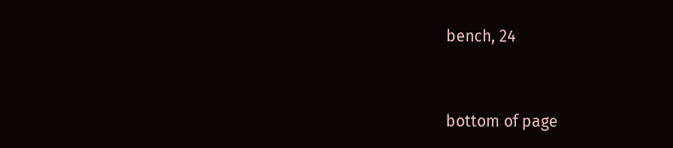bench, 24


bottom of page